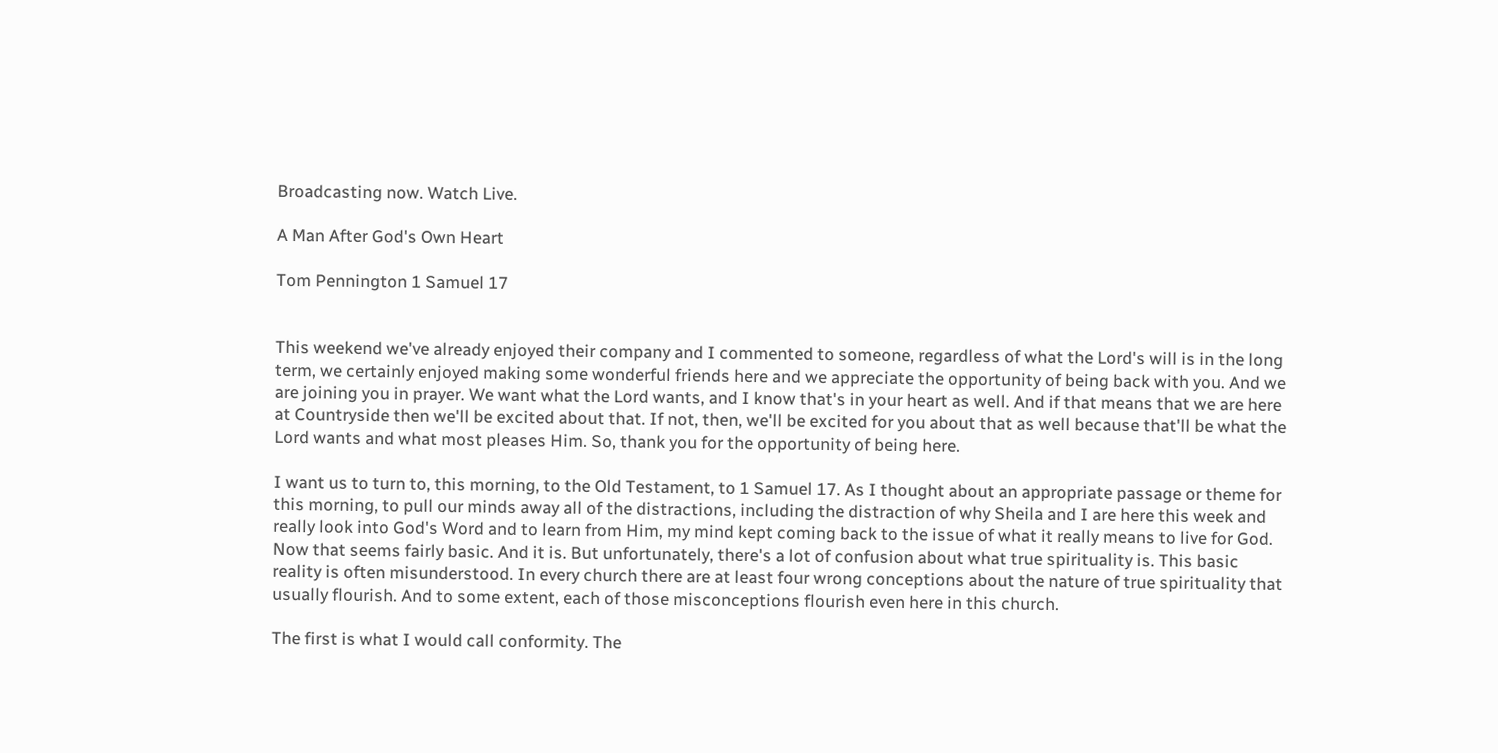Broadcasting now. Watch Live.

A Man After God's Own Heart

Tom Pennington 1 Samuel 17


This weekend we've already enjoyed their company and I commented to someone, regardless of what the Lord's will is in the long term, we certainly enjoyed making some wonderful friends here and we appreciate the opportunity of being back with you. And we are joining you in prayer. We want what the Lord wants, and I know that's in your heart as well. And if that means that we are here at Countryside then we'll be excited about that. If not, then, we'll be excited for you about that as well because that'll be what the Lord wants and what most pleases Him. So, thank you for the opportunity of being here.

I want us to turn to, this morning, to the Old Testament, to 1 Samuel 17. As I thought about an appropriate passage or theme for this morning, to pull our minds away all of the distractions, including the distraction of why Sheila and I are here this week and really look into God's Word and to learn from Him, my mind kept coming back to the issue of what it really means to live for God. Now that seems fairly basic. And it is. But unfortunately, there's a lot of confusion about what true spirituality is. This basic reality is often misunderstood. In every church there are at least four wrong conceptions about the nature of true spirituality that usually flourish. And to some extent, each of those misconceptions flourish even here in this church.

The first is what I would call conformity. The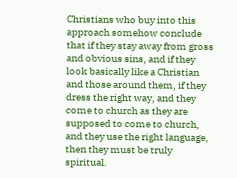Christians who buy into this approach somehow conclude that if they stay away from gross and obvious sins, and if they look basically like a Christian and those around them, if they dress the right way, and they come to church as they are supposed to come to church, and they use the right language, then they must be truly spiritual.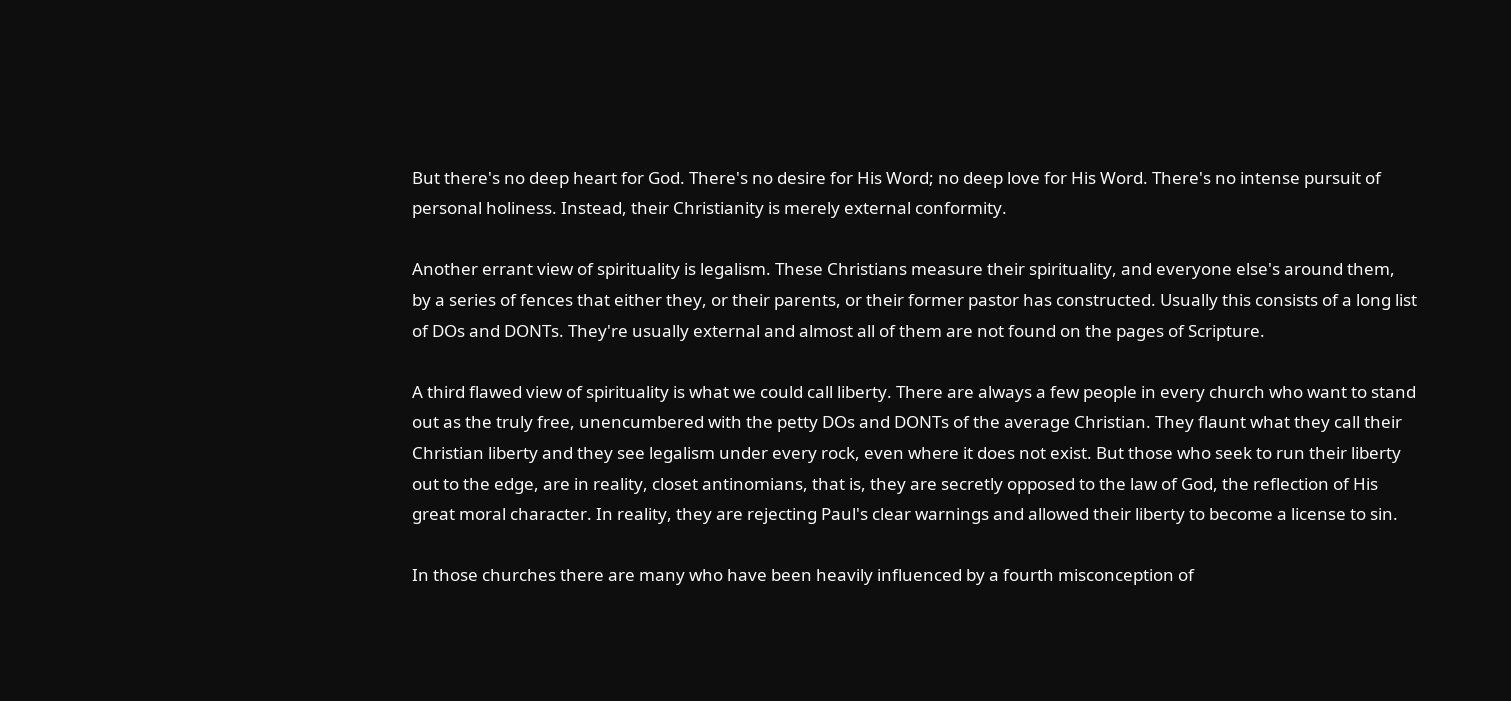But there's no deep heart for God. There's no desire for His Word; no deep love for His Word. There's no intense pursuit of personal holiness. Instead, their Christianity is merely external conformity.

Another errant view of spirituality is legalism. These Christians measure their spirituality, and everyone else's around them, by a series of fences that either they, or their parents, or their former pastor has constructed. Usually this consists of a long list of DOs and DONTs. They're usually external and almost all of them are not found on the pages of Scripture.

A third flawed view of spirituality is what we could call liberty. There are always a few people in every church who want to stand out as the truly free, unencumbered with the petty DOs and DONTs of the average Christian. They flaunt what they call their Christian liberty and they see legalism under every rock, even where it does not exist. But those who seek to run their liberty out to the edge, are in reality, closet antinomians, that is, they are secretly opposed to the law of God, the reflection of His great moral character. In reality, they are rejecting Paul's clear warnings and allowed their liberty to become a license to sin.

In those churches there are many who have been heavily influenced by a fourth misconception of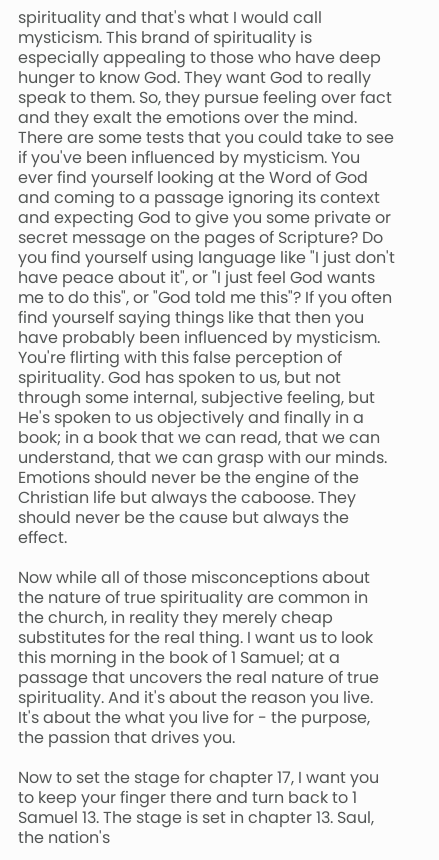spirituality and that's what I would call mysticism. This brand of spirituality is especially appealing to those who have deep hunger to know God. They want God to really speak to them. So, they pursue feeling over fact and they exalt the emotions over the mind. There are some tests that you could take to see if you've been influenced by mysticism. You ever find yourself looking at the Word of God and coming to a passage ignoring its context and expecting God to give you some private or secret message on the pages of Scripture? Do you find yourself using language like "I just don't have peace about it", or "I just feel God wants me to do this", or "God told me this"? If you often find yourself saying things like that then you have probably been influenced by mysticism. You're flirting with this false perception of spirituality. God has spoken to us, but not through some internal, subjective feeling, but He's spoken to us objectively and finally in a book; in a book that we can read, that we can understand, that we can grasp with our minds. Emotions should never be the engine of the Christian life but always the caboose. They should never be the cause but always the effect.

Now while all of those misconceptions about the nature of true spirituality are common in the church, in reality they merely cheap substitutes for the real thing. I want us to look this morning in the book of 1 Samuel; at a passage that uncovers the real nature of true spirituality. And it's about the reason you live. It's about the what you live for - the purpose, the passion that drives you.

Now to set the stage for chapter 17, I want you to keep your finger there and turn back to 1 Samuel 13. The stage is set in chapter 13. Saul, the nation's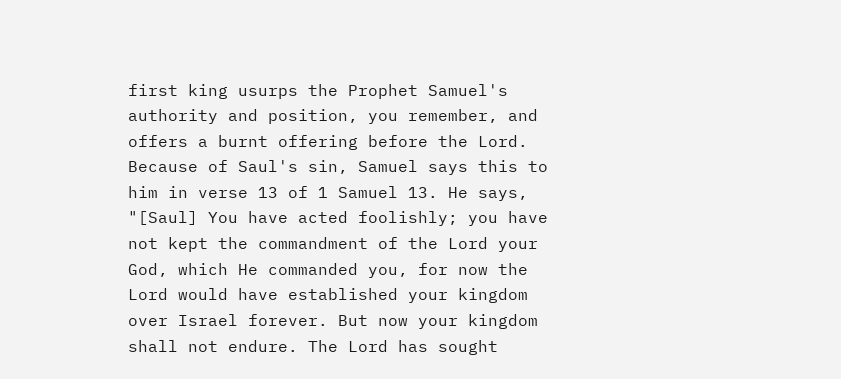first king usurps the Prophet Samuel's authority and position, you remember, and offers a burnt offering before the Lord. Because of Saul's sin, Samuel says this to him in verse 13 of 1 Samuel 13. He says, "[Saul] You have acted foolishly; you have not kept the commandment of the Lord your God, which He commanded you, for now the Lord would have established your kingdom over Israel forever. But now your kingdom shall not endure. The Lord has sought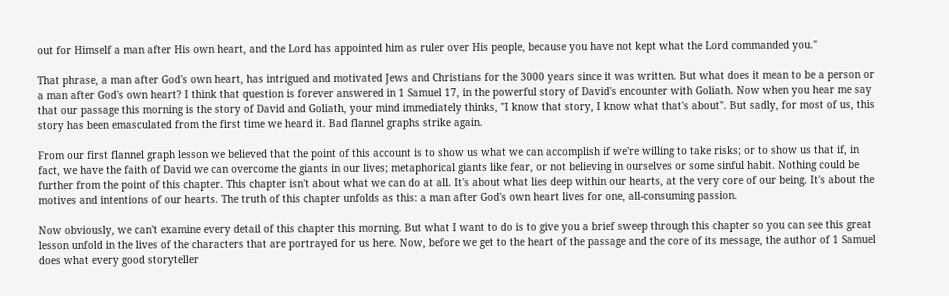out for Himself a man after His own heart, and the Lord has appointed him as ruler over His people, because you have not kept what the Lord commanded you."

That phrase, a man after God's own heart, has intrigued and motivated Jews and Christians for the 3000 years since it was written. But what does it mean to be a person or a man after God's own heart? I think that question is forever answered in 1 Samuel 17, in the powerful story of David's encounter with Goliath. Now when you hear me say that our passage this morning is the story of David and Goliath, your mind immediately thinks, "I know that story, I know what that's about". But sadly, for most of us, this story has been emasculated from the first time we heard it. Bad flannel graphs strike again.

From our first flannel graph lesson we believed that the point of this account is to show us what we can accomplish if we're willing to take risks; or to show us that if, in fact, we have the faith of David we can overcome the giants in our lives; metaphorical giants like fear, or not believing in ourselves or some sinful habit. Nothing could be further from the point of this chapter. This chapter isn't about what we can do at all. It's about what lies deep within our hearts, at the very core of our being. It's about the motives and intentions of our hearts. The truth of this chapter unfolds as this: a man after God's own heart lives for one, all-consuming passion.

Now obviously, we can't examine every detail of this chapter this morning. But what I want to do is to give you a brief sweep through this chapter so you can see this great lesson unfold in the lives of the characters that are portrayed for us here. Now, before we get to the heart of the passage and the core of its message, the author of 1 Samuel does what every good storyteller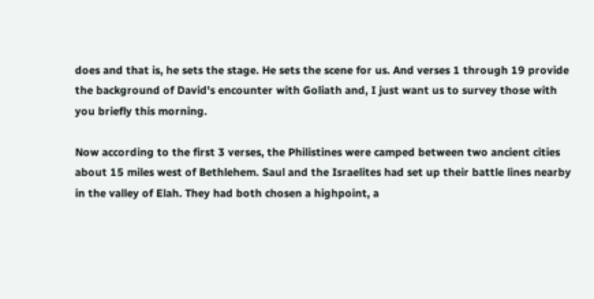does and that is, he sets the stage. He sets the scene for us. And verses 1 through 19 provide the background of David's encounter with Goliath and, I just want us to survey those with you briefly this morning.

Now according to the first 3 verses, the Philistines were camped between two ancient cities about 15 miles west of Bethlehem. Saul and the Israelites had set up their battle lines nearby in the valley of Elah. They had both chosen a highpoint, a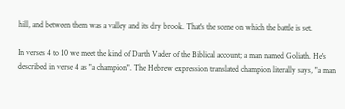hill, and between them was a valley and its dry brook. That's the scene on which the battle is set.

In verses 4 to 10 we meet the kind of Darth Vader of the Biblical account; a man named Goliath. He's described in verse 4 as "a champion". The Hebrew expression translated champion literally says, "a man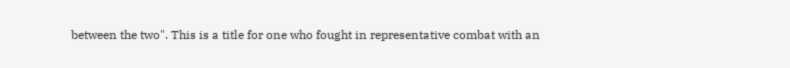between the two". This is a title for one who fought in representative combat with an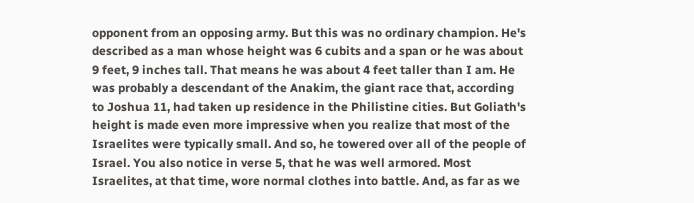opponent from an opposing army. But this was no ordinary champion. He's described as a man whose height was 6 cubits and a span or he was about 9 feet, 9 inches tall. That means he was about 4 feet taller than I am. He was probably a descendant of the Anakim, the giant race that, according to Joshua 11, had taken up residence in the Philistine cities. But Goliath's height is made even more impressive when you realize that most of the Israelites were typically small. And so, he towered over all of the people of Israel. You also notice in verse 5, that he was well armored. Most Israelites, at that time, wore normal clothes into battle. And, as far as we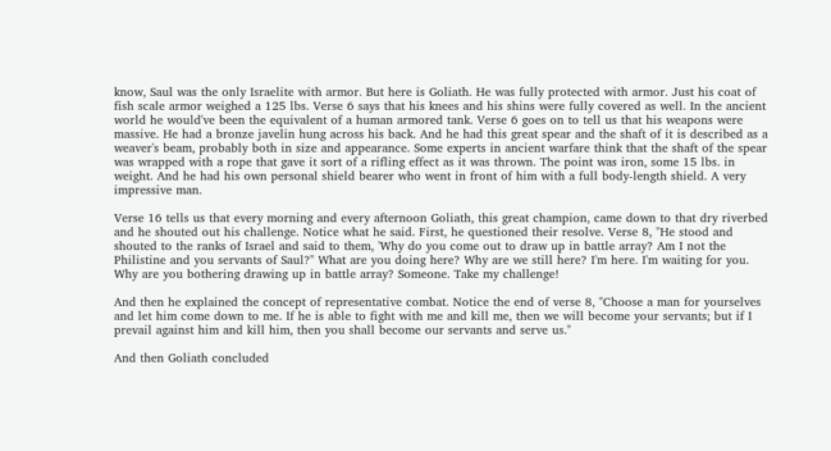know, Saul was the only Israelite with armor. But here is Goliath. He was fully protected with armor. Just his coat of fish scale armor weighed a 125 lbs. Verse 6 says that his knees and his shins were fully covered as well. In the ancient world he would've been the equivalent of a human armored tank. Verse 6 goes on to tell us that his weapons were massive. He had a bronze javelin hung across his back. And he had this great spear and the shaft of it is described as a weaver's beam, probably both in size and appearance. Some experts in ancient warfare think that the shaft of the spear was wrapped with a rope that gave it sort of a rifling effect as it was thrown. The point was iron, some 15 lbs. in weight. And he had his own personal shield bearer who went in front of him with a full body-length shield. A very impressive man.

Verse 16 tells us that every morning and every afternoon Goliath, this great champion, came down to that dry riverbed and he shouted out his challenge. Notice what he said. First, he questioned their resolve. Verse 8, "He stood and shouted to the ranks of Israel and said to them, 'Why do you come out to draw up in battle array? Am I not the Philistine and you servants of Saul?" What are you doing here? Why are we still here? I'm here. I'm waiting for you. Why are you bothering drawing up in battle array? Someone. Take my challenge!

And then he explained the concept of representative combat. Notice the end of verse 8, "Choose a man for yourselves and let him come down to me. If he is able to fight with me and kill me, then we will become your servants; but if I prevail against him and kill him, then you shall become our servants and serve us."

And then Goliath concluded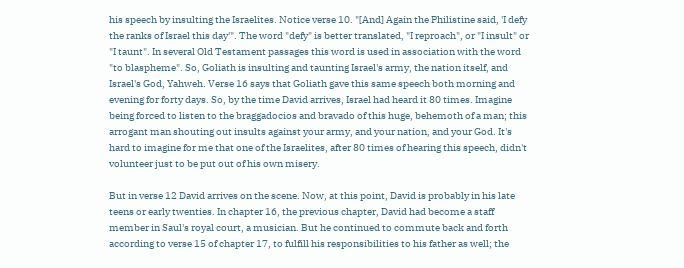his speech by insulting the Israelites. Notice verse 10. "[And] Again the Philistine said, 'I defy the ranks of Israel this day'". The word "defy" is better translated, "I reproach", or "I insult" or "I taunt". In several Old Testament passages this word is used in association with the word "to blaspheme". So, Goliath is insulting and taunting Israel's army, the nation itself, and Israel's God, Yahweh. Verse 16 says that Goliath gave this same speech both morning and evening for forty days. So, by the time David arrives, Israel had heard it 80 times. Imagine being forced to listen to the braggadocios and bravado of this huge, behemoth of a man; this arrogant man shouting out insults against your army, and your nation, and your God. It's hard to imagine for me that one of the Israelites, after 80 times of hearing this speech, didn't volunteer just to be put out of his own misery.

But in verse 12 David arrives on the scene. Now, at this point, David is probably in his late teens or early twenties. In chapter 16, the previous chapter, David had become a staff member in Saul's royal court, a musician. But he continued to commute back and forth according to verse 15 of chapter 17, to fulfill his responsibilities to his father as well; the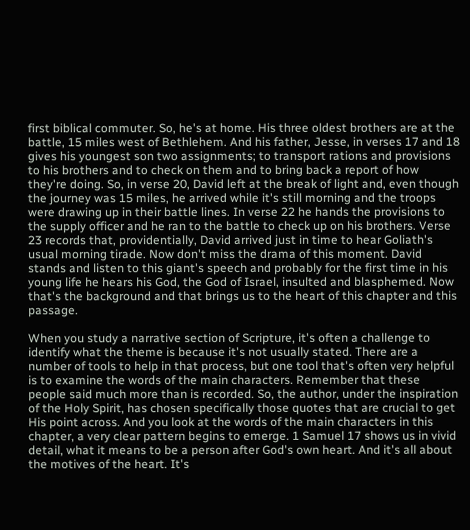first biblical commuter. So, he's at home. His three oldest brothers are at the battle, 15 miles west of Bethlehem. And his father, Jesse, in verses 17 and 18 gives his youngest son two assignments; to transport rations and provisions to his brothers and to check on them and to bring back a report of how they're doing. So, in verse 20, David left at the break of light and, even though the journey was 15 miles, he arrived while it's still morning and the troops were drawing up in their battle lines. In verse 22 he hands the provisions to the supply officer and he ran to the battle to check up on his brothers. Verse 23 records that, providentially, David arrived just in time to hear Goliath's usual morning tirade. Now don't miss the drama of this moment. David stands and listen to this giant's speech and probably for the first time in his young life he hears his God, the God of Israel, insulted and blasphemed. Now that's the background and that brings us to the heart of this chapter and this passage.

When you study a narrative section of Scripture, it's often a challenge to identify what the theme is because it's not usually stated. There are a number of tools to help in that process, but one tool that's often very helpful is to examine the words of the main characters. Remember that these people said much more than is recorded. So, the author, under the inspiration of the Holy Spirit, has chosen specifically those quotes that are crucial to get His point across. And you look at the words of the main characters in this chapter, a very clear pattern begins to emerge. 1 Samuel 17 shows us in vivid detail, what it means to be a person after God's own heart. And it's all about the motives of the heart. It's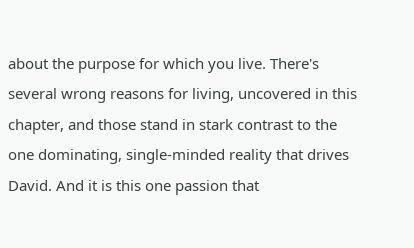about the purpose for which you live. There's several wrong reasons for living, uncovered in this chapter, and those stand in stark contrast to the one dominating, single-minded reality that drives David. And it is this one passion that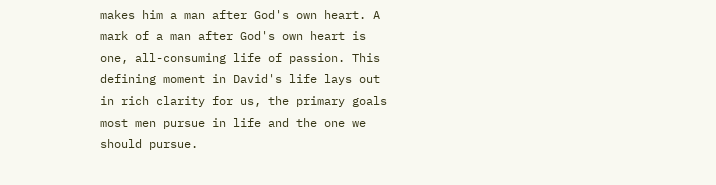makes him a man after God's own heart. A mark of a man after God's own heart is one, all-consuming life of passion. This defining moment in David's life lays out in rich clarity for us, the primary goals most men pursue in life and the one we should pursue.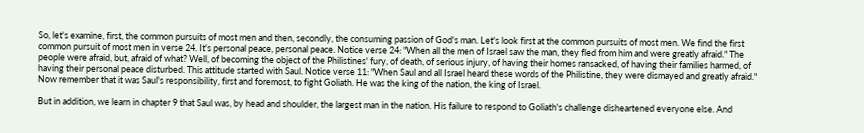So, let's examine, first, the common pursuits of most men and then, secondly, the consuming passion of God's man. Let's look first at the common pursuits of most men. We find the first common pursuit of most men in verse 24. It's personal peace, personal peace. Notice verse 24: "When all the men of Israel saw the man, they fled from him and were greatly afraid." The people were afraid, but, afraid of what? Well, of becoming the object of the Philistines' fury, of death, of serious injury, of having their homes ransacked, of having their families harmed, of having their personal peace disturbed. This attitude started with Saul. Notice verse 11: "When Saul and all Israel heard these words of the Philistine, they were dismayed and greatly afraid." Now remember that it was Saul's responsibility, first and foremost, to fight Goliath. He was the king of the nation, the king of Israel.

But in addition, we learn in chapter 9 that Saul was, by head and shoulder, the largest man in the nation. His failure to respond to Goliath's challenge disheartened everyone else. And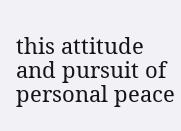this attitude and pursuit of personal peace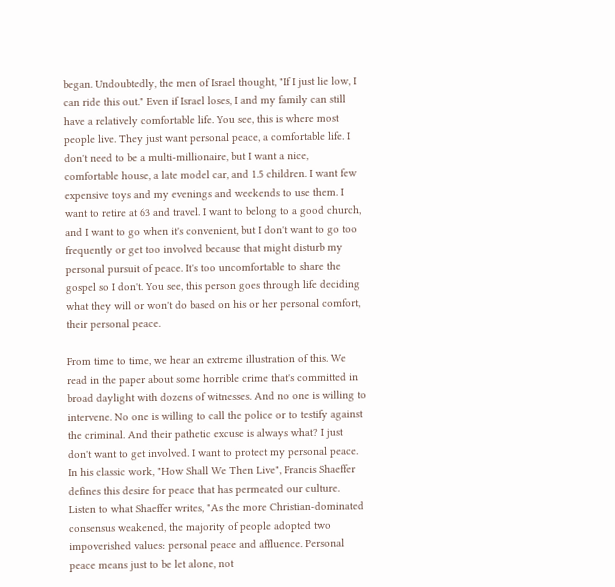began. Undoubtedly, the men of Israel thought, "If I just lie low, I can ride this out." Even if Israel loses, I and my family can still have a relatively comfortable life. You see, this is where most people live. They just want personal peace, a comfortable life. I don't need to be a multi-millionaire, but I want a nice, comfortable house, a late model car, and 1.5 children. I want few expensive toys and my evenings and weekends to use them. I want to retire at 63 and travel. I want to belong to a good church, and I want to go when it's convenient, but I don't want to go too frequently or get too involved because that might disturb my personal pursuit of peace. It's too uncomfortable to share the gospel so I don't. You see, this person goes through life deciding what they will or won't do based on his or her personal comfort, their personal peace.

From time to time, we hear an extreme illustration of this. We read in the paper about some horrible crime that's committed in broad daylight with dozens of witnesses. And no one is willing to intervene. No one is willing to call the police or to testify against the criminal. And their pathetic excuse is always what? I just don't want to get involved. I want to protect my personal peace. In his classic work, "How Shall We Then Live", Francis Shaeffer defines this desire for peace that has permeated our culture. Listen to what Shaeffer writes, "As the more Christian-dominated consensus weakened, the majority of people adopted two impoverished values: personal peace and affluence. Personal peace means just to be let alone, not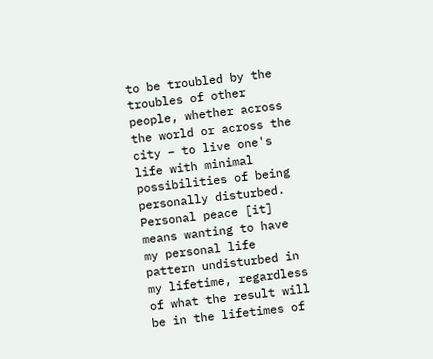to be troubled by the troubles of other people, whether across the world or across the city – to live one's life with minimal possibilities of being personally disturbed. Personal peace [it] means wanting to have my personal life pattern undisturbed in my lifetime, regardless of what the result will be in the lifetimes of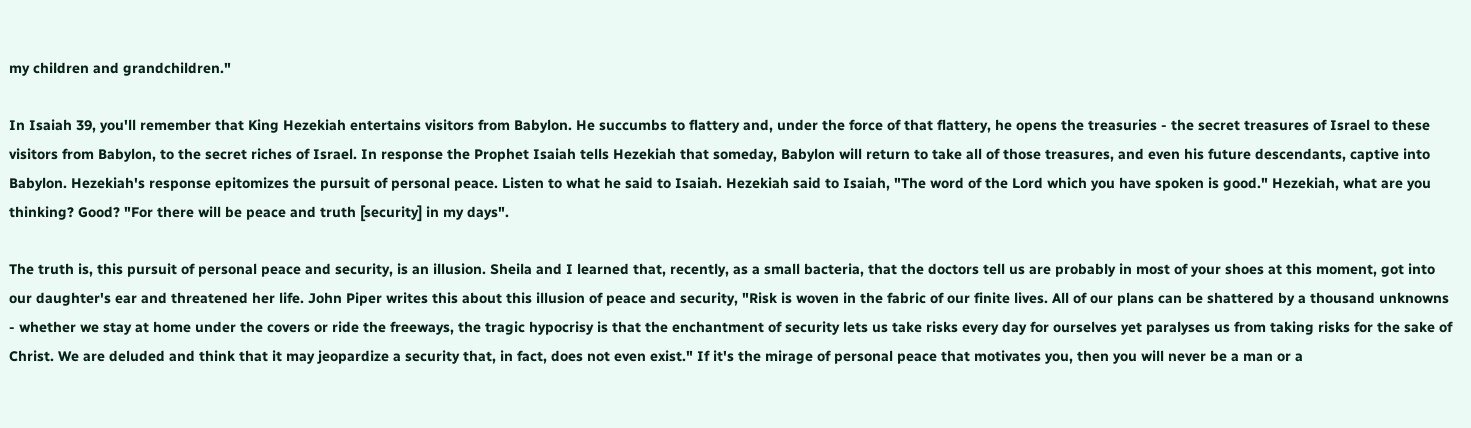my children and grandchildren."

In Isaiah 39, you'll remember that King Hezekiah entertains visitors from Babylon. He succumbs to flattery and, under the force of that flattery, he opens the treasuries - the secret treasures of Israel to these visitors from Babylon, to the secret riches of Israel. In response the Prophet Isaiah tells Hezekiah that someday, Babylon will return to take all of those treasures, and even his future descendants, captive into Babylon. Hezekiah's response epitomizes the pursuit of personal peace. Listen to what he said to Isaiah. Hezekiah said to Isaiah, "The word of the Lord which you have spoken is good." Hezekiah, what are you thinking? Good? "For there will be peace and truth [security] in my days".

The truth is, this pursuit of personal peace and security, is an illusion. Sheila and I learned that, recently, as a small bacteria, that the doctors tell us are probably in most of your shoes at this moment, got into our daughter's ear and threatened her life. John Piper writes this about this illusion of peace and security, "Risk is woven in the fabric of our finite lives. All of our plans can be shattered by a thousand unknowns - whether we stay at home under the covers or ride the freeways, the tragic hypocrisy is that the enchantment of security lets us take risks every day for ourselves yet paralyses us from taking risks for the sake of Christ. We are deluded and think that it may jeopardize a security that, in fact, does not even exist." If it's the mirage of personal peace that motivates you, then you will never be a man or a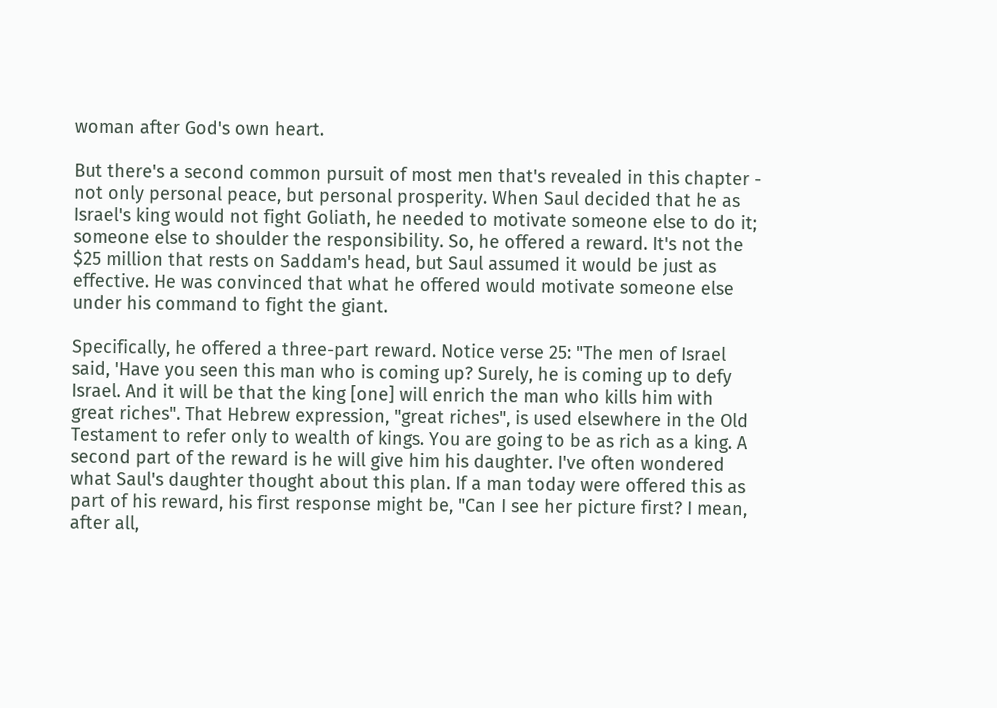woman after God's own heart.

But there's a second common pursuit of most men that's revealed in this chapter - not only personal peace, but personal prosperity. When Saul decided that he as Israel's king would not fight Goliath, he needed to motivate someone else to do it; someone else to shoulder the responsibility. So, he offered a reward. It's not the $25 million that rests on Saddam's head, but Saul assumed it would be just as effective. He was convinced that what he offered would motivate someone else under his command to fight the giant.

Specifically, he offered a three-part reward. Notice verse 25: "The men of Israel said, 'Have you seen this man who is coming up? Surely, he is coming up to defy Israel. And it will be that the king [one] will enrich the man who kills him with great riches". That Hebrew expression, "great riches", is used elsewhere in the Old Testament to refer only to wealth of kings. You are going to be as rich as a king. A second part of the reward is he will give him his daughter. I've often wondered what Saul's daughter thought about this plan. If a man today were offered this as part of his reward, his first response might be, "Can I see her picture first? I mean, after all,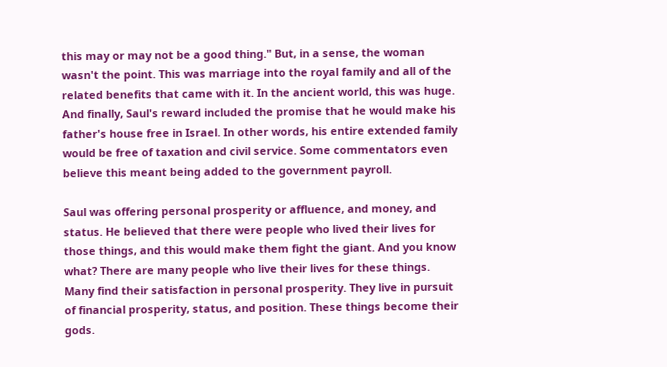this may or may not be a good thing." But, in a sense, the woman wasn't the point. This was marriage into the royal family and all of the related benefits that came with it. In the ancient world, this was huge. And finally, Saul's reward included the promise that he would make his father's house free in Israel. In other words, his entire extended family would be free of taxation and civil service. Some commentators even believe this meant being added to the government payroll.

Saul was offering personal prosperity or affluence, and money, and status. He believed that there were people who lived their lives for those things, and this would make them fight the giant. And you know what? There are many people who live their lives for these things. Many find their satisfaction in personal prosperity. They live in pursuit of financial prosperity, status, and position. These things become their gods.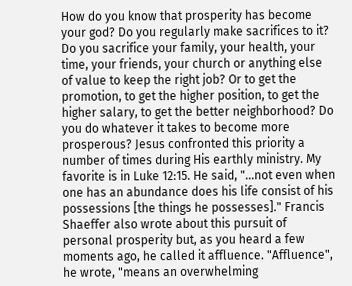How do you know that prosperity has become your god? Do you regularly make sacrifices to it? Do you sacrifice your family, your health, your time, your friends, your church or anything else of value to keep the right job? Or to get the promotion, to get the higher position, to get the higher salary, to get the better neighborhood? Do you do whatever it takes to become more prosperous? Jesus confronted this priority a number of times during His earthly ministry. My favorite is in Luke 12:15. He said, "...not even when one has an abundance does his life consist of his possessions [the things he possesses]." Francis Shaeffer also wrote about this pursuit of personal prosperity but, as you heard a few moments ago, he called it affluence. "Affluence", he wrote, "means an overwhelming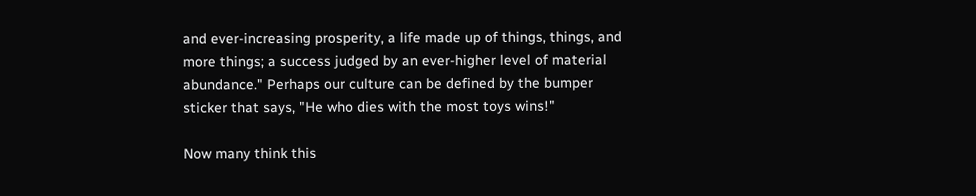and ever-increasing prosperity, a life made up of things, things, and more things; a success judged by an ever-higher level of material abundance." Perhaps our culture can be defined by the bumper sticker that says, "He who dies with the most toys wins!"

Now many think this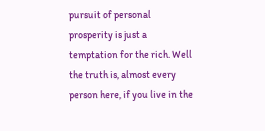pursuit of personal prosperity is just a temptation for the rich. Well the truth is, almost every person here, if you live in the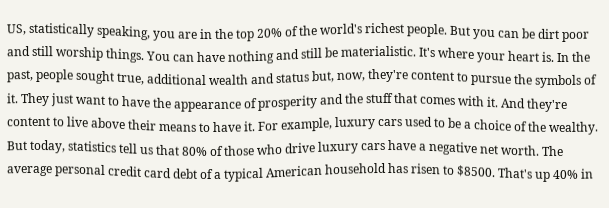US, statistically speaking, you are in the top 20% of the world's richest people. But you can be dirt poor and still worship things. You can have nothing and still be materialistic. It's where your heart is. In the past, people sought true, additional wealth and status but, now, they're content to pursue the symbols of it. They just want to have the appearance of prosperity and the stuff that comes with it. And they're content to live above their means to have it. For example, luxury cars used to be a choice of the wealthy. But today, statistics tell us that 80% of those who drive luxury cars have a negative net worth. The average personal credit card debt of a typical American household has risen to $8500. That's up 40% in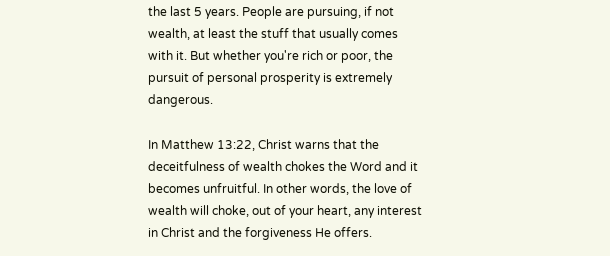the last 5 years. People are pursuing, if not wealth, at least the stuff that usually comes with it. But whether you're rich or poor, the pursuit of personal prosperity is extremely dangerous.

In Matthew 13:22, Christ warns that the deceitfulness of wealth chokes the Word and it becomes unfruitful. In other words, the love of wealth will choke, out of your heart, any interest in Christ and the forgiveness He offers.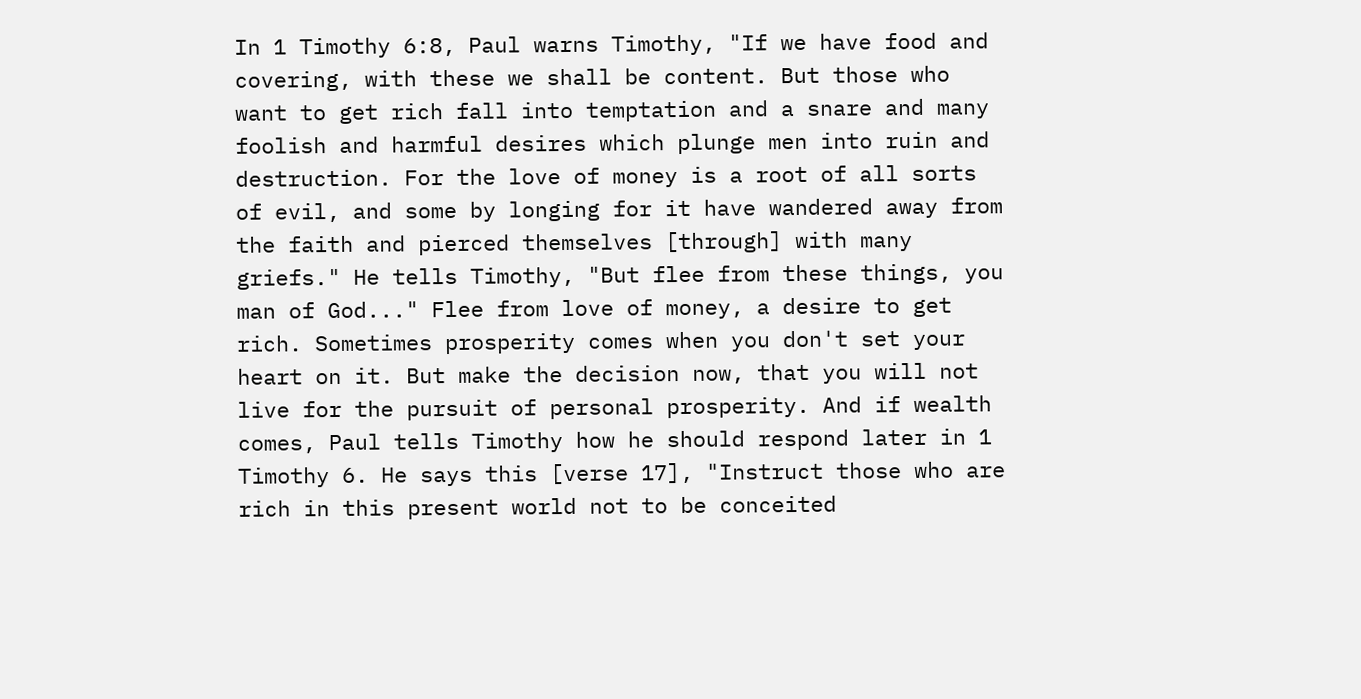In 1 Timothy 6:8, Paul warns Timothy, "If we have food and covering, with these we shall be content. But those who want to get rich fall into temptation and a snare and many foolish and harmful desires which plunge men into ruin and destruction. For the love of money is a root of all sorts of evil, and some by longing for it have wandered away from the faith and pierced themselves [through] with many griefs." He tells Timothy, "But flee from these things, you man of God..." Flee from love of money, a desire to get rich. Sometimes prosperity comes when you don't set your heart on it. But make the decision now, that you will not live for the pursuit of personal prosperity. And if wealth comes, Paul tells Timothy how he should respond later in 1 Timothy 6. He says this [verse 17], "Instruct those who are rich in this present world not to be conceited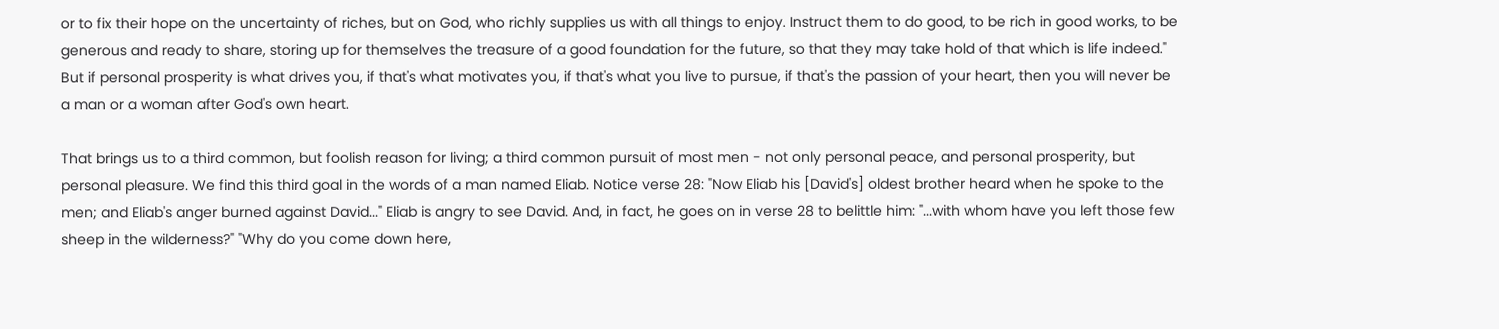or to fix their hope on the uncertainty of riches, but on God, who richly supplies us with all things to enjoy. Instruct them to do good, to be rich in good works, to be generous and ready to share, storing up for themselves the treasure of a good foundation for the future, so that they may take hold of that which is life indeed." But if personal prosperity is what drives you, if that's what motivates you, if that's what you live to pursue, if that's the passion of your heart, then you will never be a man or a woman after God's own heart.

That brings us to a third common, but foolish reason for living; a third common pursuit of most men - not only personal peace, and personal prosperity, but personal pleasure. We find this third goal in the words of a man named Eliab. Notice verse 28: "Now Eliab his [David's] oldest brother heard when he spoke to the men; and Eliab's anger burned against David..." Eliab is angry to see David. And, in fact, he goes on in verse 28 to belittle him: "...with whom have you left those few sheep in the wilderness?" "Why do you come down here,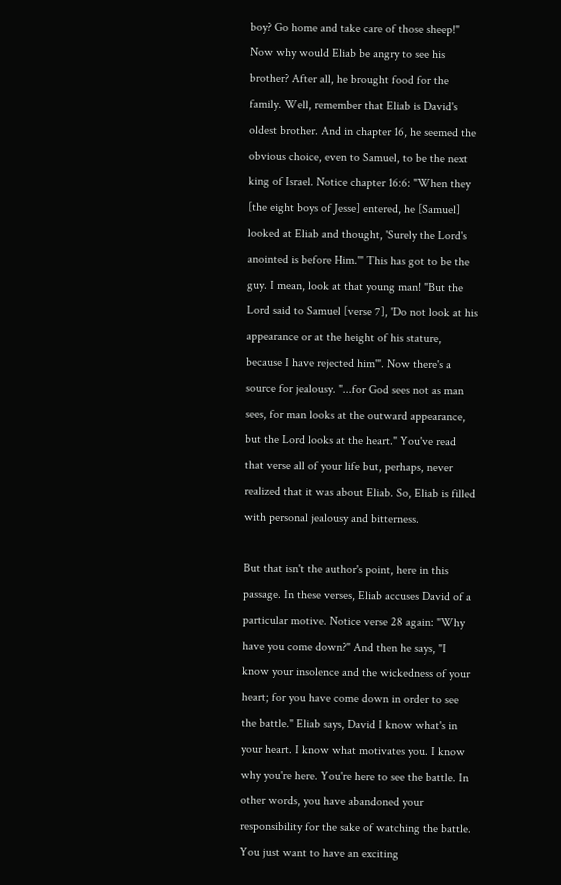boy? Go home and take care of those sheep!" Now why would Eliab be angry to see his brother? After all, he brought food for the family. Well, remember that Eliab is David's oldest brother. And in chapter 16, he seemed the obvious choice, even to Samuel, to be the next king of Israel. Notice chapter 16:6: "When they [the eight boys of Jesse] entered, he [Samuel] looked at Eliab and thought, 'Surely the Lord's anointed is before Him.'" This has got to be the guy. I mean, look at that young man! "But the Lord said to Samuel [verse 7], 'Do not look at his appearance or at the height of his stature, because I have rejected him'". Now there's a source for jealousy. "...for God sees not as man sees, for man looks at the outward appearance, but the Lord looks at the heart." You've read that verse all of your life but, perhaps, never realized that it was about Eliab. So, Eliab is filled with personal jealousy and bitterness.

But that isn't the author's point, here in this passage. In these verses, Eliab accuses David of a particular motive. Notice verse 28 again: "Why have you come down?" And then he says, "I know your insolence and the wickedness of your heart; for you have come down in order to see the battle." Eliab says, David I know what's in your heart. I know what motivates you. I know why you're here. You're here to see the battle. In other words, you have abandoned your responsibility for the sake of watching the battle. You just want to have an exciting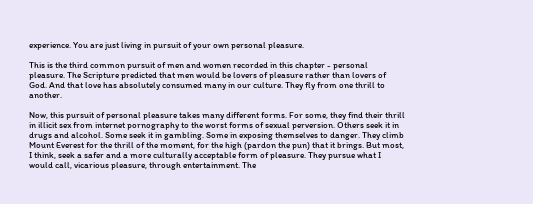experience. You are just living in pursuit of your own personal pleasure.

This is the third common pursuit of men and women recorded in this chapter - personal pleasure. The Scripture predicted that men would be lovers of pleasure rather than lovers of God. And that love has absolutely consumed many in our culture. They fly from one thrill to another.

Now, this pursuit of personal pleasure takes many different forms. For some, they find their thrill in illicit sex from internet pornography to the worst forms of sexual perversion. Others seek it in drugs and alcohol. Some seek it in gambling. Some in exposing themselves to danger. They climb Mount Everest for the thrill of the moment, for the high (pardon the pun) that it brings. But most, I think, seek a safer and a more culturally acceptable form of pleasure. They pursue what I would call, vicarious pleasure, through entertainment. The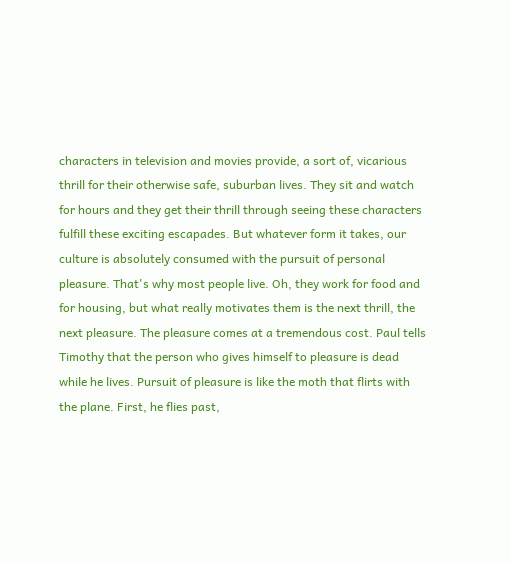characters in television and movies provide, a sort of, vicarious thrill for their otherwise safe, suburban lives. They sit and watch for hours and they get their thrill through seeing these characters fulfill these exciting escapades. But whatever form it takes, our culture is absolutely consumed with the pursuit of personal pleasure. That's why most people live. Oh, they work for food and for housing, but what really motivates them is the next thrill, the next pleasure. The pleasure comes at a tremendous cost. Paul tells Timothy that the person who gives himself to pleasure is dead while he lives. Pursuit of pleasure is like the moth that flirts with the plane. First, he flies past,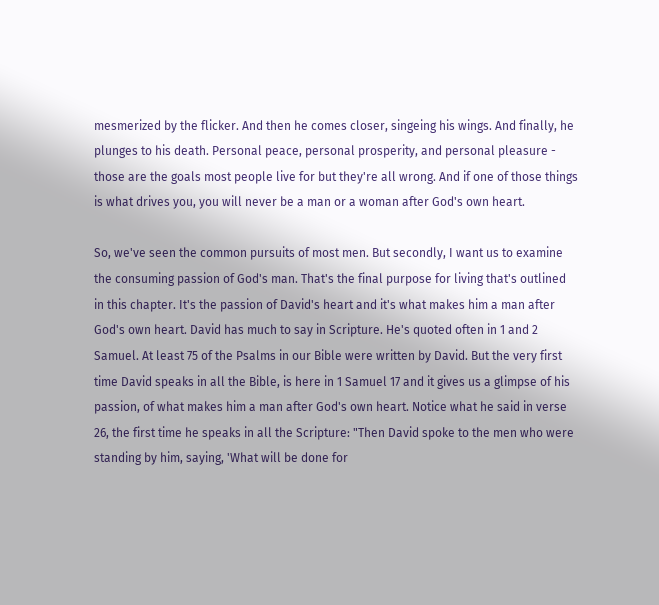mesmerized by the flicker. And then he comes closer, singeing his wings. And finally, he plunges to his death. Personal peace, personal prosperity, and personal pleasure - those are the goals most people live for but they're all wrong. And if one of those things is what drives you, you will never be a man or a woman after God's own heart.

So, we've seen the common pursuits of most men. But secondly, I want us to examine the consuming passion of God's man. That's the final purpose for living that's outlined in this chapter. It's the passion of David's heart and it's what makes him a man after God's own heart. David has much to say in Scripture. He's quoted often in 1 and 2 Samuel. At least 75 of the Psalms in our Bible were written by David. But the very first time David speaks in all the Bible, is here in 1 Samuel 17 and it gives us a glimpse of his passion, of what makes him a man after God's own heart. Notice what he said in verse 26, the first time he speaks in all the Scripture: "Then David spoke to the men who were standing by him, saying, 'What will be done for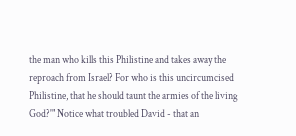the man who kills this Philistine and takes away the reproach from Israel? For who is this uncircumcised Philistine, that he should taunt the armies of the living God?'" Notice what troubled David - that an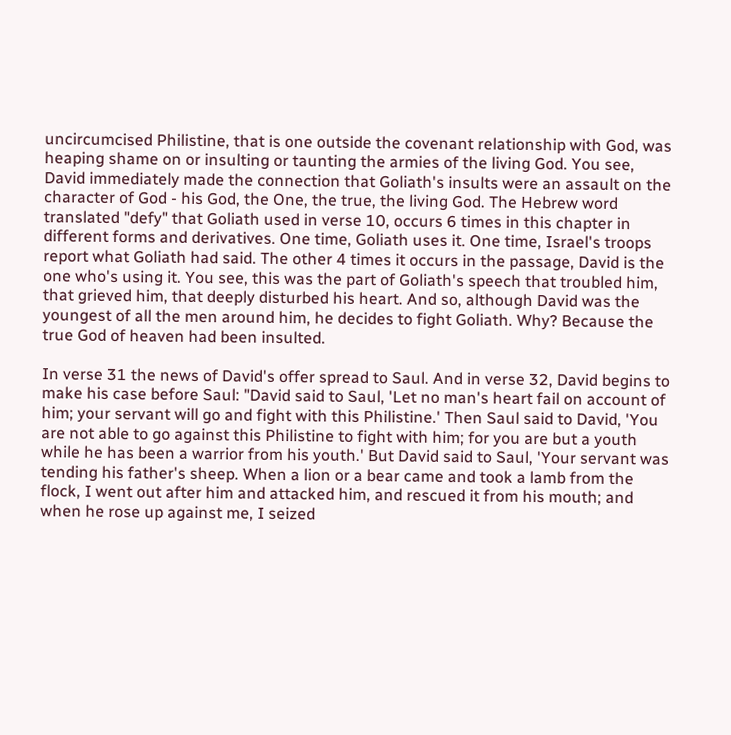uncircumcised Philistine, that is one outside the covenant relationship with God, was heaping shame on or insulting or taunting the armies of the living God. You see, David immediately made the connection that Goliath's insults were an assault on the character of God - his God, the One, the true, the living God. The Hebrew word translated "defy" that Goliath used in verse 10, occurs 6 times in this chapter in different forms and derivatives. One time, Goliath uses it. One time, Israel's troops report what Goliath had said. The other 4 times it occurs in the passage, David is the one who's using it. You see, this was the part of Goliath's speech that troubled him, that grieved him, that deeply disturbed his heart. And so, although David was the youngest of all the men around him, he decides to fight Goliath. Why? Because the true God of heaven had been insulted.

In verse 31 the news of David's offer spread to Saul. And in verse 32, David begins to make his case before Saul: "David said to Saul, 'Let no man's heart fail on account of him; your servant will go and fight with this Philistine.' Then Saul said to David, 'You are not able to go against this Philistine to fight with him; for you are but a youth while he has been a warrior from his youth.' But David said to Saul, 'Your servant was tending his father's sheep. When a lion or a bear came and took a lamb from the flock, I went out after him and attacked him, and rescued it from his mouth; and when he rose up against me, I seized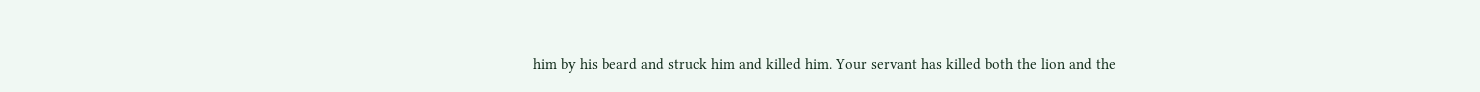him by his beard and struck him and killed him. Your servant has killed both the lion and the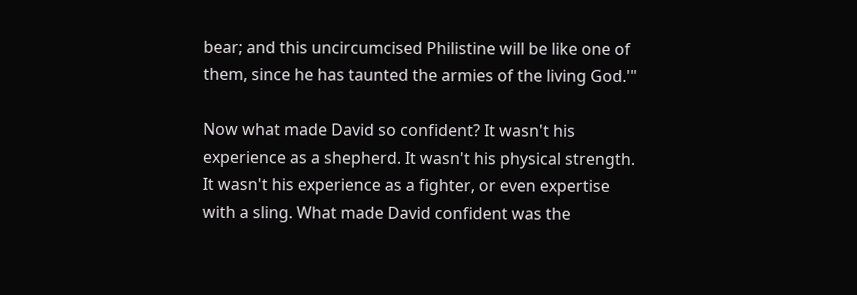bear; and this uncircumcised Philistine will be like one of them, since he has taunted the armies of the living God.'"

Now what made David so confident? It wasn't his experience as a shepherd. It wasn't his physical strength. It wasn't his experience as a fighter, or even expertise with a sling. What made David confident was the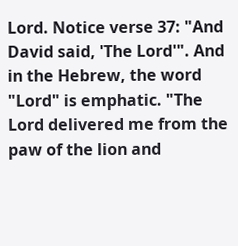Lord. Notice verse 37: "And David said, 'The Lord'". And in the Hebrew, the word "Lord" is emphatic. "The Lord delivered me from the paw of the lion and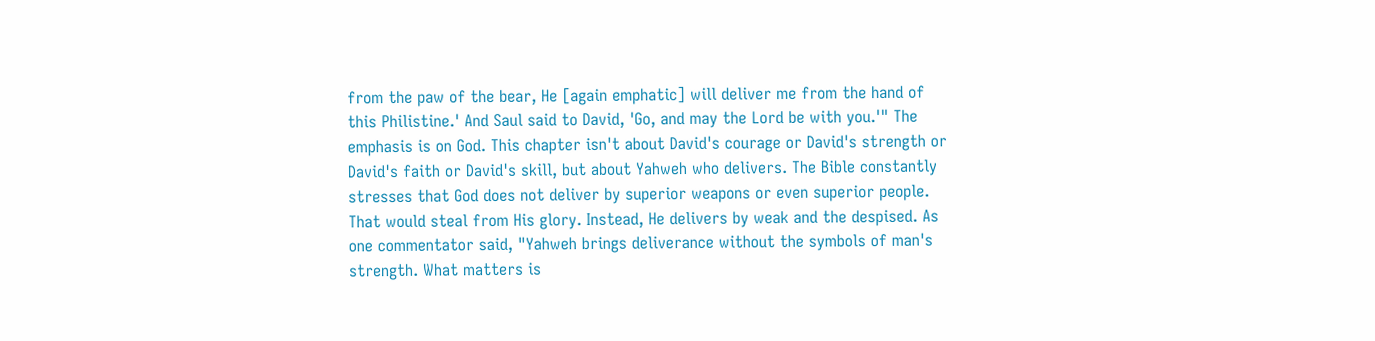from the paw of the bear, He [again emphatic] will deliver me from the hand of this Philistine.' And Saul said to David, 'Go, and may the Lord be with you.'" The emphasis is on God. This chapter isn't about David's courage or David's strength or David's faith or David's skill, but about Yahweh who delivers. The Bible constantly stresses that God does not deliver by superior weapons or even superior people. That would steal from His glory. Instead, He delivers by weak and the despised. As one commentator said, "Yahweh brings deliverance without the symbols of man's strength. What matters is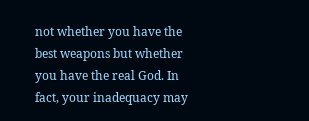not whether you have the best weapons but whether you have the real God. In fact, your inadequacy may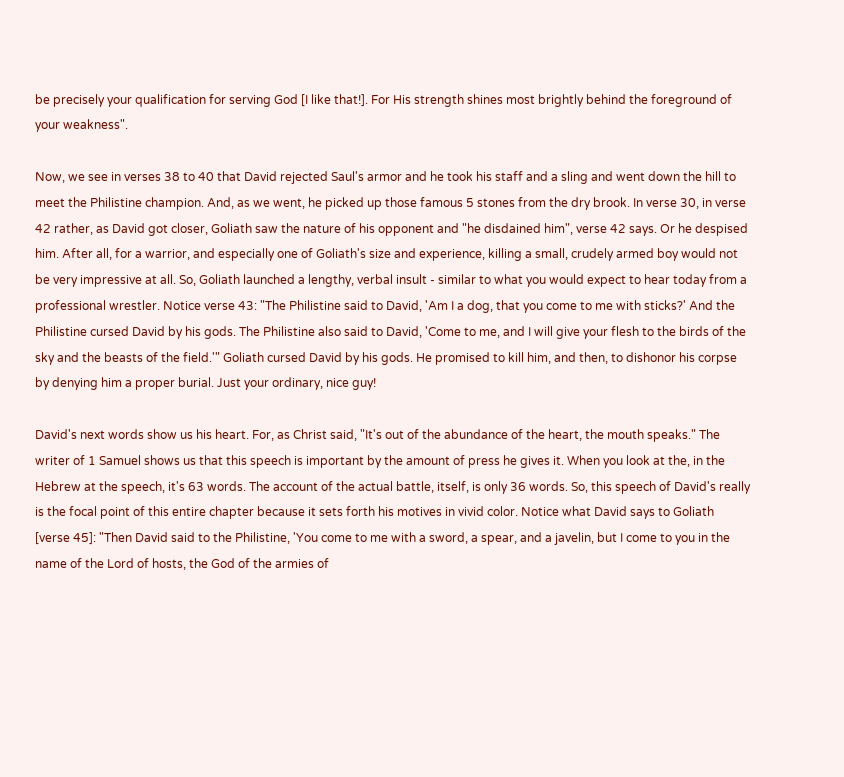be precisely your qualification for serving God [I like that!]. For His strength shines most brightly behind the foreground of your weakness".

Now, we see in verses 38 to 40 that David rejected Saul's armor and he took his staff and a sling and went down the hill to meet the Philistine champion. And, as we went, he picked up those famous 5 stones from the dry brook. In verse 30, in verse 42 rather, as David got closer, Goliath saw the nature of his opponent and "he disdained him", verse 42 says. Or he despised him. After all, for a warrior, and especially one of Goliath's size and experience, killing a small, crudely armed boy would not be very impressive at all. So, Goliath launched a lengthy, verbal insult - similar to what you would expect to hear today from a professional wrestler. Notice verse 43: "The Philistine said to David, 'Am I a dog, that you come to me with sticks?' And the Philistine cursed David by his gods. The Philistine also said to David, 'Come to me, and I will give your flesh to the birds of the sky and the beasts of the field.'" Goliath cursed David by his gods. He promised to kill him, and then, to dishonor his corpse by denying him a proper burial. Just your ordinary, nice guy!

David's next words show us his heart. For, as Christ said, "It's out of the abundance of the heart, the mouth speaks." The writer of 1 Samuel shows us that this speech is important by the amount of press he gives it. When you look at the, in the Hebrew at the speech, it's 63 words. The account of the actual battle, itself, is only 36 words. So, this speech of David's really is the focal point of this entire chapter because it sets forth his motives in vivid color. Notice what David says to Goliath [verse 45]: "Then David said to the Philistine, 'You come to me with a sword, a spear, and a javelin, but I come to you in the name of the Lord of hosts, the God of the armies of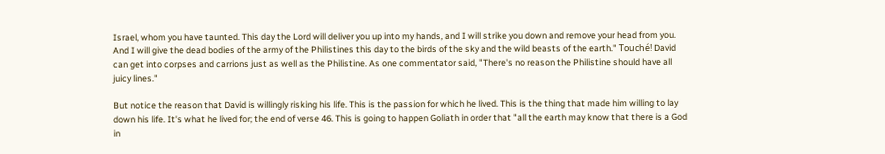Israel, whom you have taunted. This day the Lord will deliver you up into my hands, and I will strike you down and remove your head from you. And I will give the dead bodies of the army of the Philistines this day to the birds of the sky and the wild beasts of the earth." Touché! David can get into corpses and carrions just as well as the Philistine. As one commentator said, "There's no reason the Philistine should have all juicy lines."

But notice the reason that David is willingly risking his life. This is the passion for which he lived. This is the thing that made him willing to lay down his life. It's what he lived for; the end of verse 46. This is going to happen Goliath in order that "all the earth may know that there is a God in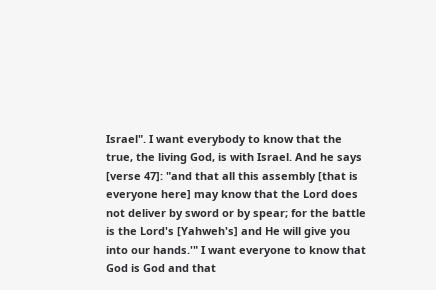Israel". I want everybody to know that the true, the living God, is with Israel. And he says [verse 47]: "and that all this assembly [that is everyone here] may know that the Lord does not deliver by sword or by spear; for the battle is the Lord's [Yahweh's] and He will give you into our hands.'" I want everyone to know that God is God and that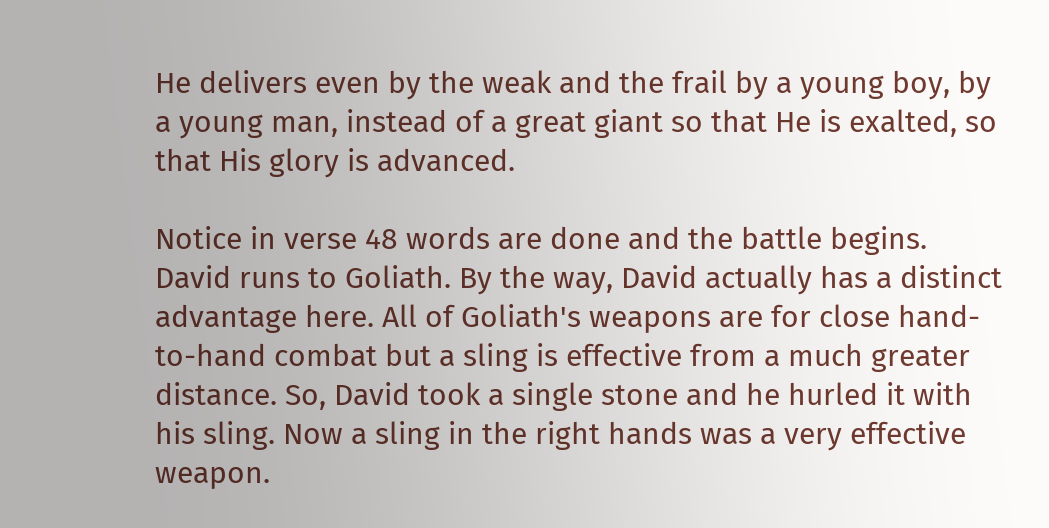He delivers even by the weak and the frail by a young boy, by a young man, instead of a great giant so that He is exalted, so that His glory is advanced.

Notice in verse 48 words are done and the battle begins. David runs to Goliath. By the way, David actually has a distinct advantage here. All of Goliath's weapons are for close hand-to-hand combat but a sling is effective from a much greater distance. So, David took a single stone and he hurled it with his sling. Now a sling in the right hands was a very effective weapon.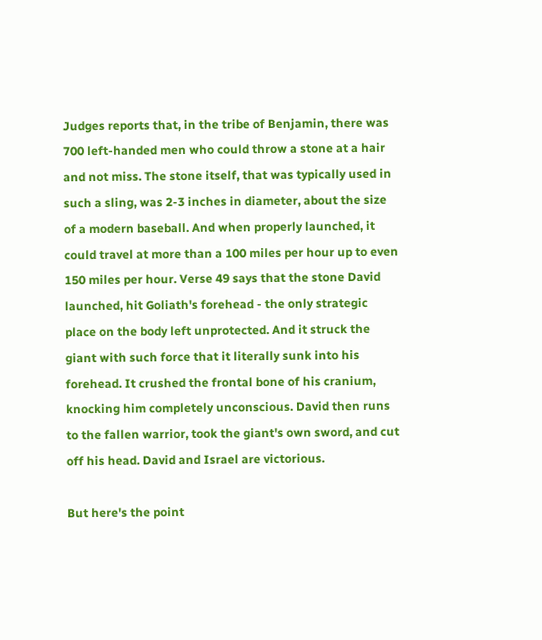Judges reports that, in the tribe of Benjamin, there was 700 left-handed men who could throw a stone at a hair and not miss. The stone itself, that was typically used in such a sling, was 2-3 inches in diameter, about the size of a modern baseball. And when properly launched, it could travel at more than a 100 miles per hour up to even 150 miles per hour. Verse 49 says that the stone David launched, hit Goliath's forehead - the only strategic place on the body left unprotected. And it struck the giant with such force that it literally sunk into his forehead. It crushed the frontal bone of his cranium, knocking him completely unconscious. David then runs to the fallen warrior, took the giant's own sword, and cut off his head. David and Israel are victorious.

But here's the point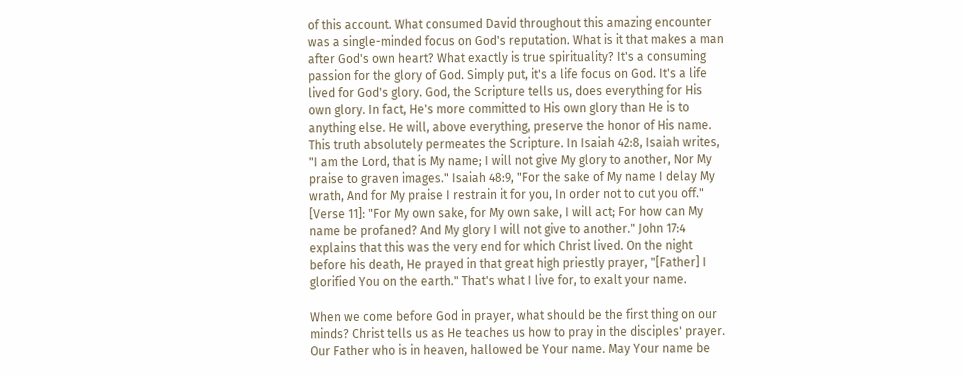of this account. What consumed David throughout this amazing encounter was a single-minded focus on God's reputation. What is it that makes a man after God's own heart? What exactly is true spirituality? It's a consuming passion for the glory of God. Simply put, it's a life focus on God. It's a life lived for God's glory. God, the Scripture tells us, does everything for His own glory. In fact, He's more committed to His own glory than He is to anything else. He will, above everything, preserve the honor of His name. This truth absolutely permeates the Scripture. In Isaiah 42:8, Isaiah writes, "I am the Lord, that is My name; I will not give My glory to another, Nor My praise to graven images." Isaiah 48:9, "For the sake of My name I delay My wrath, And for My praise I restrain it for you, In order not to cut you off." [Verse 11]: "For My own sake, for My own sake, I will act; For how can My name be profaned? And My glory I will not give to another." John 17:4 explains that this was the very end for which Christ lived. On the night before his death, He prayed in that great high priestly prayer, "[Father] I glorified You on the earth." That's what I live for, to exalt your name.

When we come before God in prayer, what should be the first thing on our minds? Christ tells us as He teaches us how to pray in the disciples' prayer. Our Father who is in heaven, hallowed be Your name. May Your name be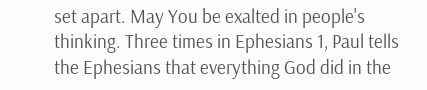set apart. May You be exalted in people's thinking. Three times in Ephesians 1, Paul tells the Ephesians that everything God did in the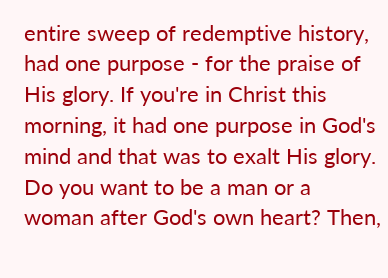entire sweep of redemptive history, had one purpose - for the praise of His glory. If you're in Christ this morning, it had one purpose in God's mind and that was to exalt His glory. Do you want to be a man or a woman after God's own heart? Then,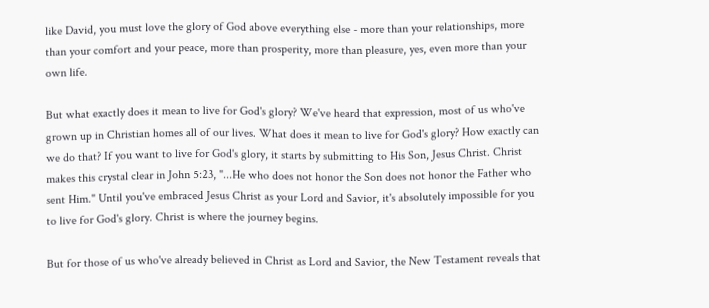like David, you must love the glory of God above everything else - more than your relationships, more than your comfort and your peace, more than prosperity, more than pleasure, yes, even more than your own life.

But what exactly does it mean to live for God's glory? We've heard that expression, most of us who've grown up in Christian homes all of our lives. What does it mean to live for God's glory? How exactly can we do that? If you want to live for God's glory, it starts by submitting to His Son, Jesus Christ. Christ makes this crystal clear in John 5:23, "...He who does not honor the Son does not honor the Father who sent Him." Until you've embraced Jesus Christ as your Lord and Savior, it's absolutely impossible for you to live for God's glory. Christ is where the journey begins.

But for those of us who've already believed in Christ as Lord and Savior, the New Testament reveals that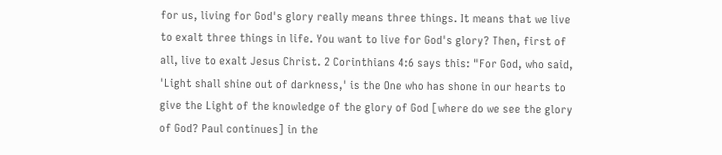for us, living for God's glory really means three things. It means that we live to exalt three things in life. You want to live for God's glory? Then, first of all, live to exalt Jesus Christ. 2 Corinthians 4:6 says this: "For God, who said, 'Light shall shine out of darkness,' is the One who has shone in our hearts to give the Light of the knowledge of the glory of God [where do we see the glory of God? Paul continues] in the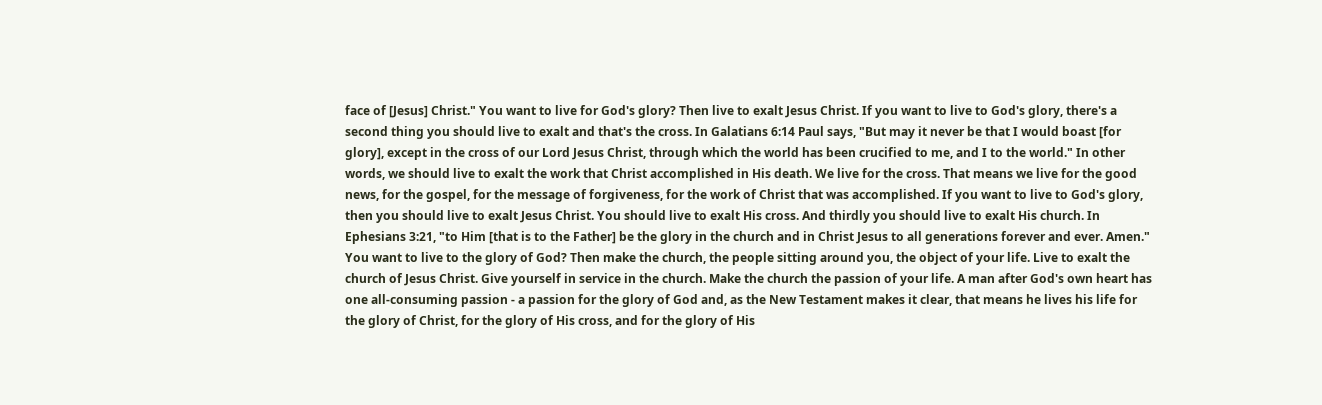face of [Jesus] Christ." You want to live for God's glory? Then live to exalt Jesus Christ. If you want to live to God's glory, there's a second thing you should live to exalt and that's the cross. In Galatians 6:14 Paul says, "But may it never be that I would boast [for glory], except in the cross of our Lord Jesus Christ, through which the world has been crucified to me, and I to the world." In other words, we should live to exalt the work that Christ accomplished in His death. We live for the cross. That means we live for the good news, for the gospel, for the message of forgiveness, for the work of Christ that was accomplished. If you want to live to God's glory, then you should live to exalt Jesus Christ. You should live to exalt His cross. And thirdly you should live to exalt His church. In Ephesians 3:21, "to Him [that is to the Father] be the glory in the church and in Christ Jesus to all generations forever and ever. Amen." You want to live to the glory of God? Then make the church, the people sitting around you, the object of your life. Live to exalt the church of Jesus Christ. Give yourself in service in the church. Make the church the passion of your life. A man after God's own heart has one all-consuming passion - a passion for the glory of God and, as the New Testament makes it clear, that means he lives his life for the glory of Christ, for the glory of His cross, and for the glory of His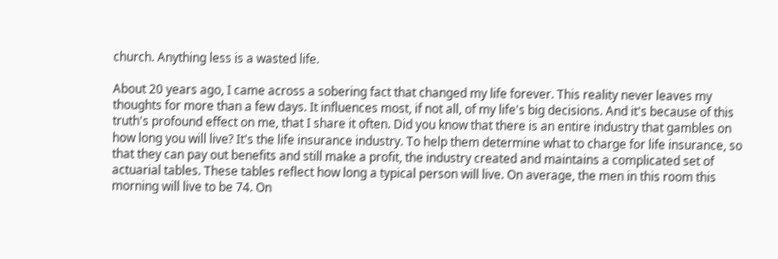church. Anything less is a wasted life.

About 20 years ago, I came across a sobering fact that changed my life forever. This reality never leaves my thoughts for more than a few days. It influences most, if not all, of my life's big decisions. And it's because of this truth's profound effect on me, that I share it often. Did you know that there is an entire industry that gambles on how long you will live? It's the life insurance industry. To help them determine what to charge for life insurance, so that they can pay out benefits and still make a profit, the industry created and maintains a complicated set of actuarial tables. These tables reflect how long a typical person will live. On average, the men in this room this morning will live to be 74. On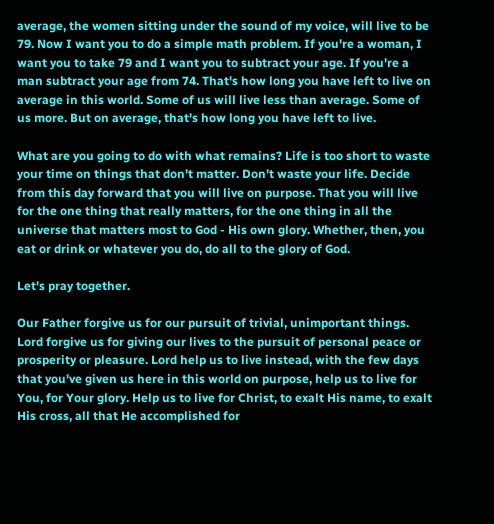average, the women sitting under the sound of my voice, will live to be 79. Now I want you to do a simple math problem. If you're a woman, I want you to take 79 and I want you to subtract your age. If you're a man subtract your age from 74. That's how long you have left to live on average in this world. Some of us will live less than average. Some of us more. But on average, that's how long you have left to live.

What are you going to do with what remains? Life is too short to waste your time on things that don't matter. Don't waste your life. Decide from this day forward that you will live on purpose. That you will live for the one thing that really matters, for the one thing in all the universe that matters most to God - His own glory. Whether, then, you eat or drink or whatever you do, do all to the glory of God.

Let's pray together.

Our Father forgive us for our pursuit of trivial, unimportant things. Lord forgive us for giving our lives to the pursuit of personal peace or prosperity or pleasure. Lord help us to live instead, with the few days that you've given us here in this world on purpose, help us to live for You, for Your glory. Help us to live for Christ, to exalt His name, to exalt His cross, all that He accomplished for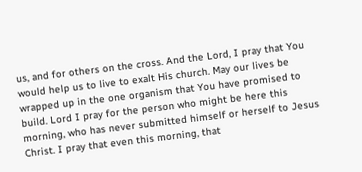us, and for others on the cross. And the Lord, I pray that You would help us to live to exalt His church. May our lives be wrapped up in the one organism that You have promised to build. Lord I pray for the person who might be here this morning, who has never submitted himself or herself to Jesus Christ. I pray that even this morning, that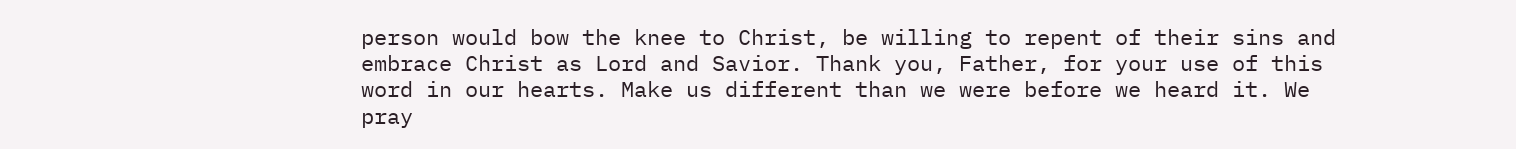person would bow the knee to Christ, be willing to repent of their sins and embrace Christ as Lord and Savior. Thank you, Father, for your use of this word in our hearts. Make us different than we were before we heard it. We pray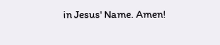in Jesus' Name. Amen!